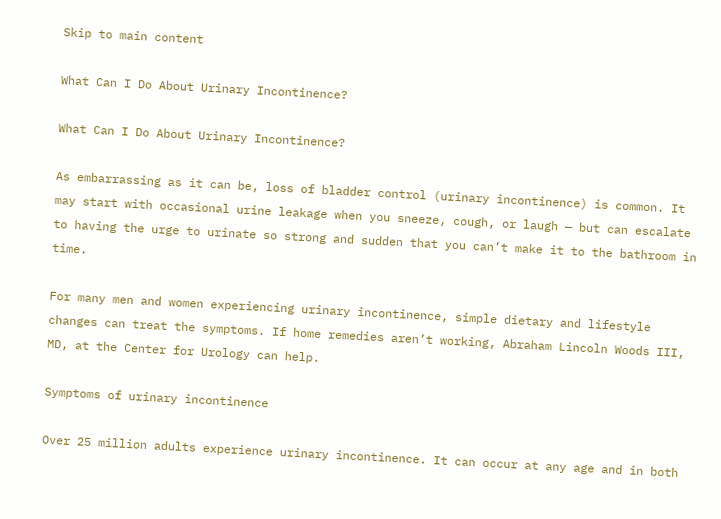Skip to main content

What Can I Do About Urinary Incontinence?

What Can I Do About Urinary Incontinence?

As embarrassing as it can be, loss of bladder control (urinary incontinence) is common. It may start with occasional urine leakage when you sneeze, cough, or laugh — but can escalate to having the urge to urinate so strong and sudden that you can’t make it to the bathroom in time.

For many men and women experiencing urinary incontinence, simple dietary and lifestyle changes can treat the symptoms. If home remedies aren’t working, Abraham Lincoln Woods III, MD, at the Center for Urology can help.

Symptoms of urinary incontinence

Over 25 million adults experience urinary incontinence. It can occur at any age and in both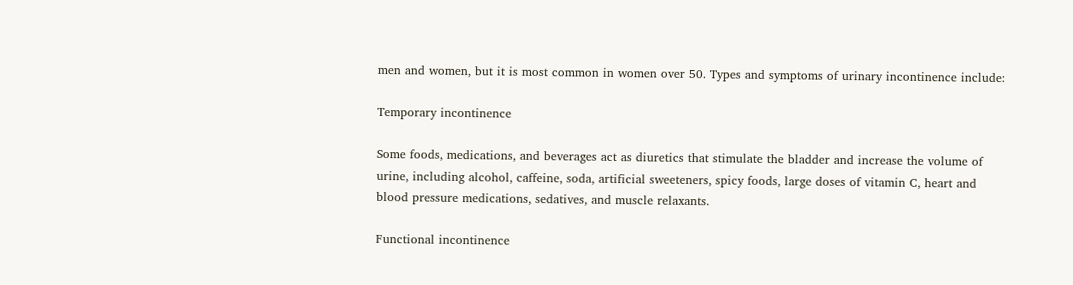men and women, but it is most common in women over 50. Types and symptoms of urinary incontinence include:

Temporary incontinence

Some foods, medications, and beverages act as diuretics that stimulate the bladder and increase the volume of urine, including alcohol, caffeine, soda, artificial sweeteners, spicy foods, large doses of vitamin C, heart and blood pressure medications, sedatives, and muscle relaxants.

Functional incontinence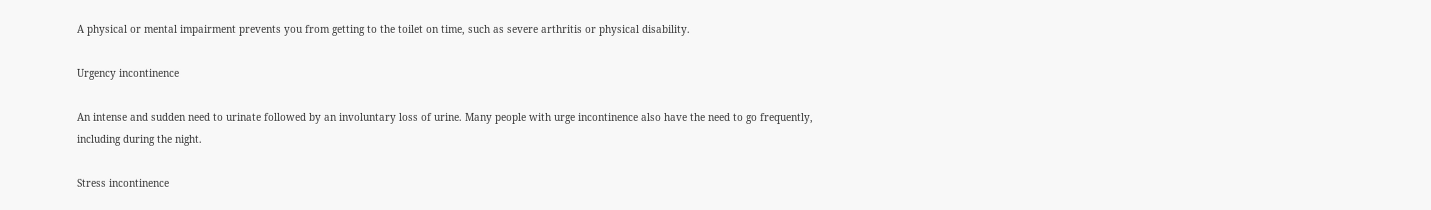A physical or mental impairment prevents you from getting to the toilet on time, such as severe arthritis or physical disability.

Urgency incontinence

An intense and sudden need to urinate followed by an involuntary loss of urine. Many people with urge incontinence also have the need to go frequently, including during the night.

Stress incontinence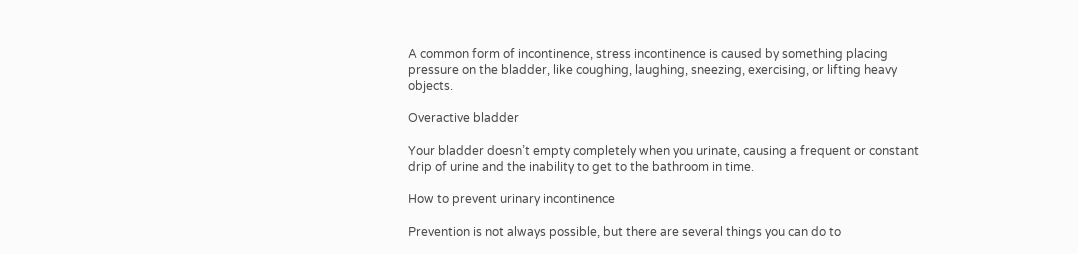A common form of incontinence, stress incontinence is caused by something placing pressure on the bladder, like coughing, laughing, sneezing, exercising, or lifting heavy objects.

Overactive bladder

Your bladder doesn’t empty completely when you urinate, causing a frequent or constant drip of urine and the inability to get to the bathroom in time.

How to prevent urinary incontinence

Prevention is not always possible, but there are several things you can do to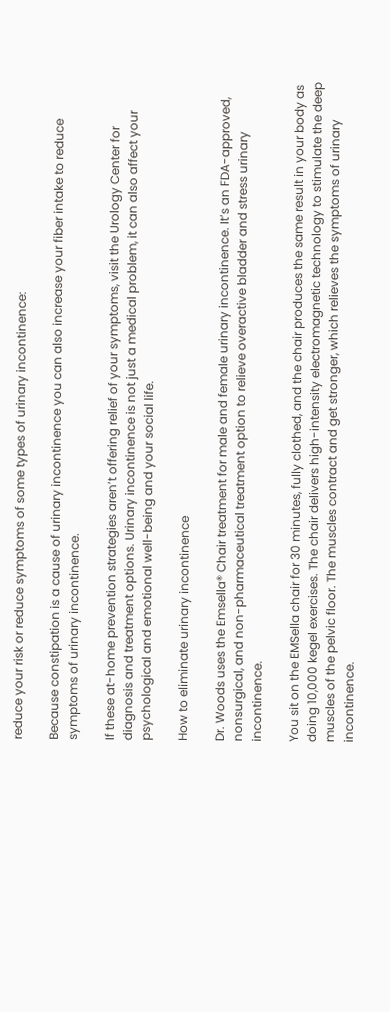reduce your risk or reduce symptoms of some types of urinary incontinence:

Because constipation is a cause of urinary incontinence you can also increase your fiber intake to reduce symptoms of urinary incontinence.

If these at-home prevention strategies aren’t offering relief of your symptoms, visit the Urology Center for diagnosis and treatment options. Urinary incontinence is not just a medical problem, it can also affect your psychological and emotional well-being and your social life.

How to eliminate urinary incontinence

Dr. Woods uses the Emsella® Chair treatment for male and female urinary incontinence. It’s an FDA-approved, nonsurgical, and non-pharmaceutical treatment option to relieve overactive bladder and stress urinary incontinence.

You sit on the EMSella chair for 30 minutes, fully clothed, and the chair produces the same result in your body as doing 10,000 kegel exercises. The chair delivers high-intensity electromagnetic technology to stimulate the deep muscles of the pelvic floor. The muscles contract and get stronger, which relieves the symptoms of urinary incontinence.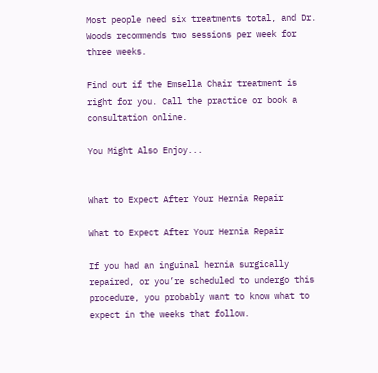Most people need six treatments total, and Dr. Woods recommends two sessions per week for three weeks.

Find out if the Emsella Chair treatment is right for you. Call the practice or book a consultation online.

You Might Also Enjoy...


What to Expect After Your Hernia Repair

What to Expect After Your Hernia Repair

If you had an inguinal hernia surgically repaired, or you’re scheduled to undergo this procedure, you probably want to know what to expect in the weeks that follow.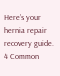Here’s your hernia repair recovery guide.
4 Common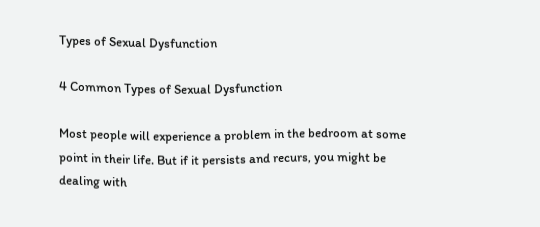Types of Sexual Dysfunction

4 Common Types of Sexual Dysfunction

Most people will experience a problem in the bedroom at some point in their life. But if it persists and recurs, you might be dealing with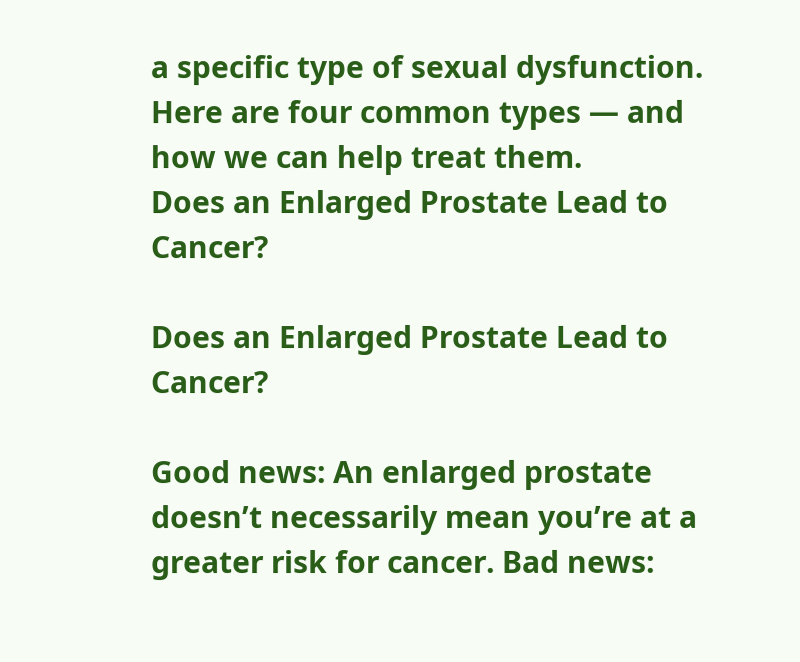a specific type of sexual dysfunction. Here are four common types — and how we can help treat them.
Does an Enlarged Prostate Lead to Cancer?

Does an Enlarged Prostate Lead to Cancer?

Good news: An enlarged prostate doesn’t necessarily mean you’re at a greater risk for cancer. Bad news: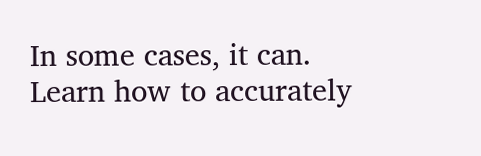In some cases, it can. Learn how to accurately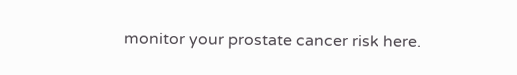monitor your prostate cancer risk here.